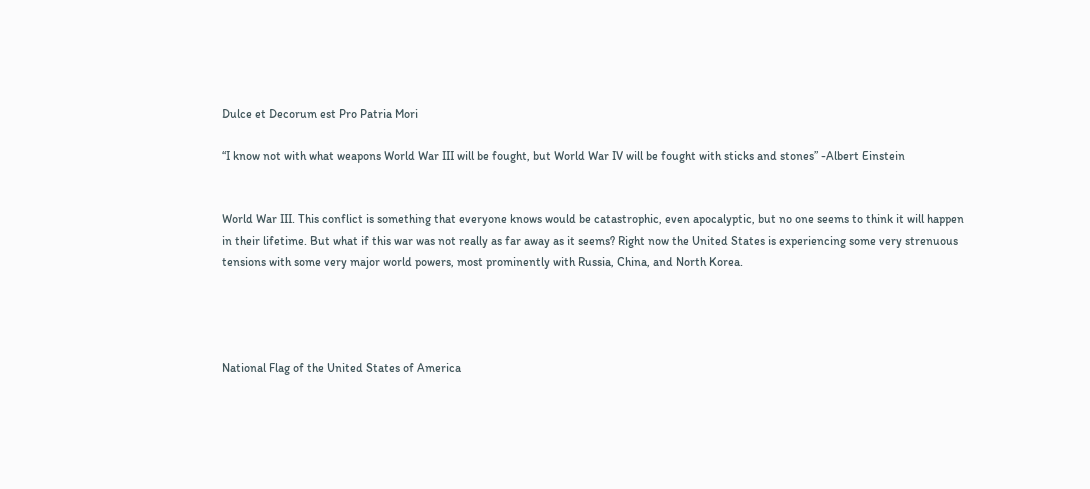Dulce et Decorum est Pro Patria Mori

“I know not with what weapons World War III will be fought, but World War IV will be fought with sticks and stones” -Albert Einstein


World War III. This conflict is something that everyone knows would be catastrophic, even apocalyptic, but no one seems to think it will happen in their lifetime. But what if this war was not really as far away as it seems? Right now the United States is experiencing some very strenuous tensions with some very major world powers, most prominently with Russia, China, and North Korea.




National Flag of the United States of America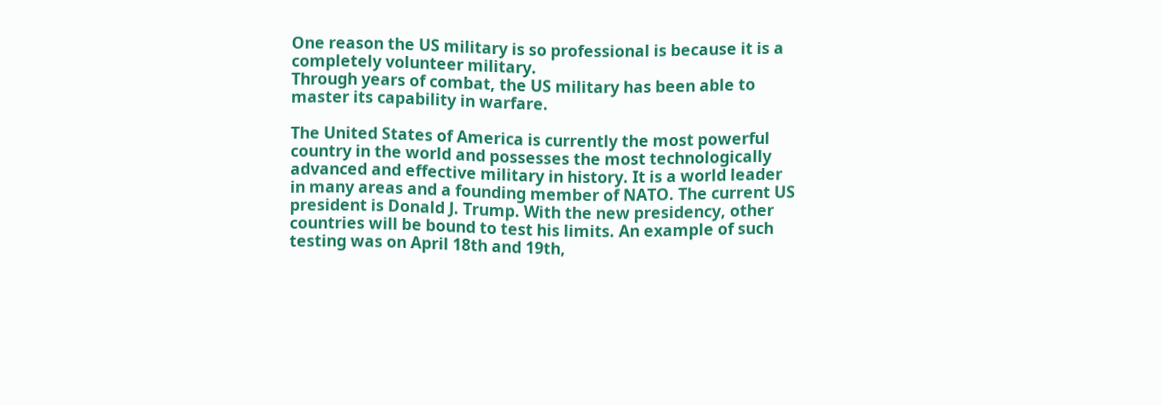One reason the US military is so professional is because it is a completely volunteer military.
Through years of combat, the US military has been able to master its capability in warfare.

The United States of America is currently the most powerful country in the world and possesses the most technologically advanced and effective military in history. It is a world leader in many areas and a founding member of NATO. The current US president is Donald J. Trump. With the new presidency, other countries will be bound to test his limits. An example of such testing was on April 18th and 19th,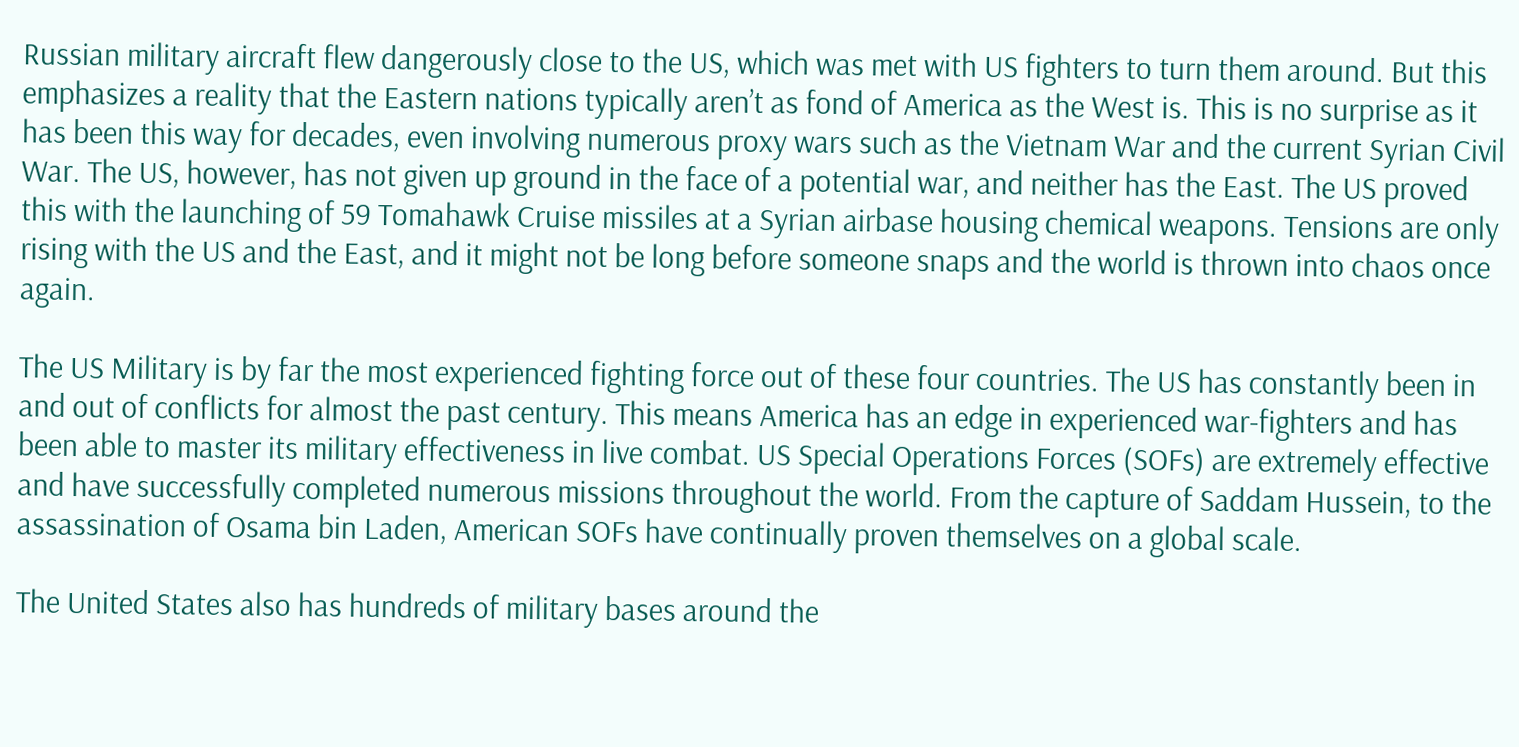Russian military aircraft flew dangerously close to the US, which was met with US fighters to turn them around. But this emphasizes a reality that the Eastern nations typically aren’t as fond of America as the West is. This is no surprise as it has been this way for decades, even involving numerous proxy wars such as the Vietnam War and the current Syrian Civil War. The US, however, has not given up ground in the face of a potential war, and neither has the East. The US proved this with the launching of 59 Tomahawk Cruise missiles at a Syrian airbase housing chemical weapons. Tensions are only rising with the US and the East, and it might not be long before someone snaps and the world is thrown into chaos once again.

The US Military is by far the most experienced fighting force out of these four countries. The US has constantly been in and out of conflicts for almost the past century. This means America has an edge in experienced war-fighters and has been able to master its military effectiveness in live combat. US Special Operations Forces (SOFs) are extremely effective and have successfully completed numerous missions throughout the world. From the capture of Saddam Hussein, to the assassination of Osama bin Laden, American SOFs have continually proven themselves on a global scale.

The United States also has hundreds of military bases around the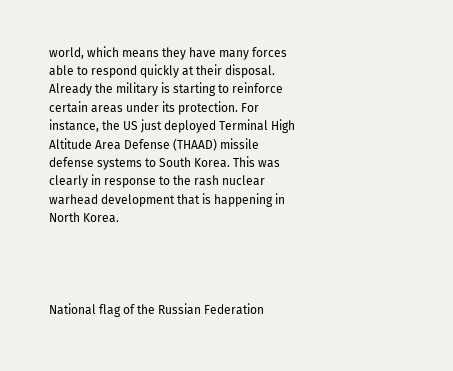world, which means they have many forces able to respond quickly at their disposal. Already the military is starting to reinforce certain areas under its protection. For instance, the US just deployed Terminal High Altitude Area Defense (THAAD) missile defense systems to South Korea. This was clearly in response to the rash nuclear warhead development that is happening in North Korea.




National flag of the Russian Federation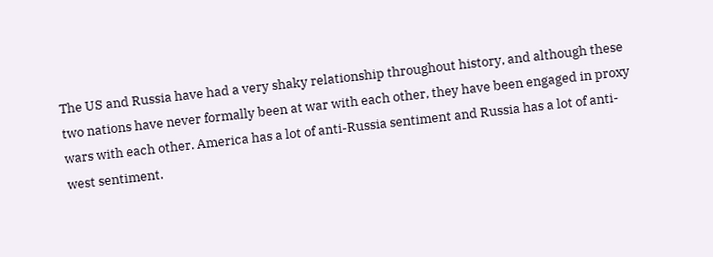The US and Russia have had a very shaky relationship throughout history, and although these two nations have never formally been at war with each other, they have been engaged in proxy wars with each other. America has a lot of anti-Russia sentiment and Russia has a lot of anti-west sentiment.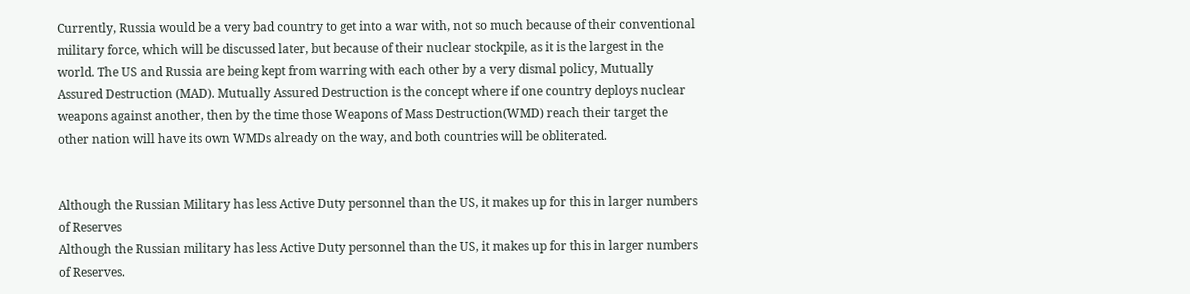Currently, Russia would be a very bad country to get into a war with, not so much because of their conventional military force, which will be discussed later, but because of their nuclear stockpile, as it is the largest in the world. The US and Russia are being kept from warring with each other by a very dismal policy, Mutually Assured Destruction (MAD). Mutually Assured Destruction is the concept where if one country deploys nuclear weapons against another, then by the time those Weapons of Mass Destruction(WMD) reach their target the other nation will have its own WMDs already on the way, and both countries will be obliterated.


Although the Russian Military has less Active Duty personnel than the US, it makes up for this in larger numbers of Reserves
Although the Russian military has less Active Duty personnel than the US, it makes up for this in larger numbers of Reserves.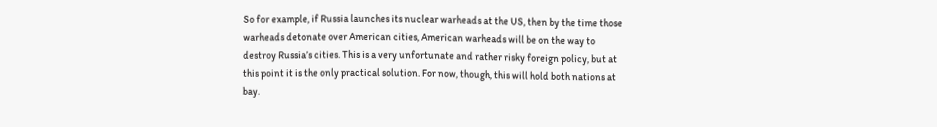So for example, if Russia launches its nuclear warheads at the US, then by the time those warheads detonate over American cities, American warheads will be on the way to destroy Russia’s cities. This is a very unfortunate and rather risky foreign policy, but at this point it is the only practical solution. For now, though, this will hold both nations at bay.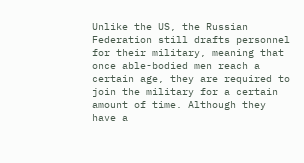Unlike the US, the Russian Federation still drafts personnel for their military, meaning that once able-bodied men reach a certain age, they are required to join the military for a certain amount of time. Although they have a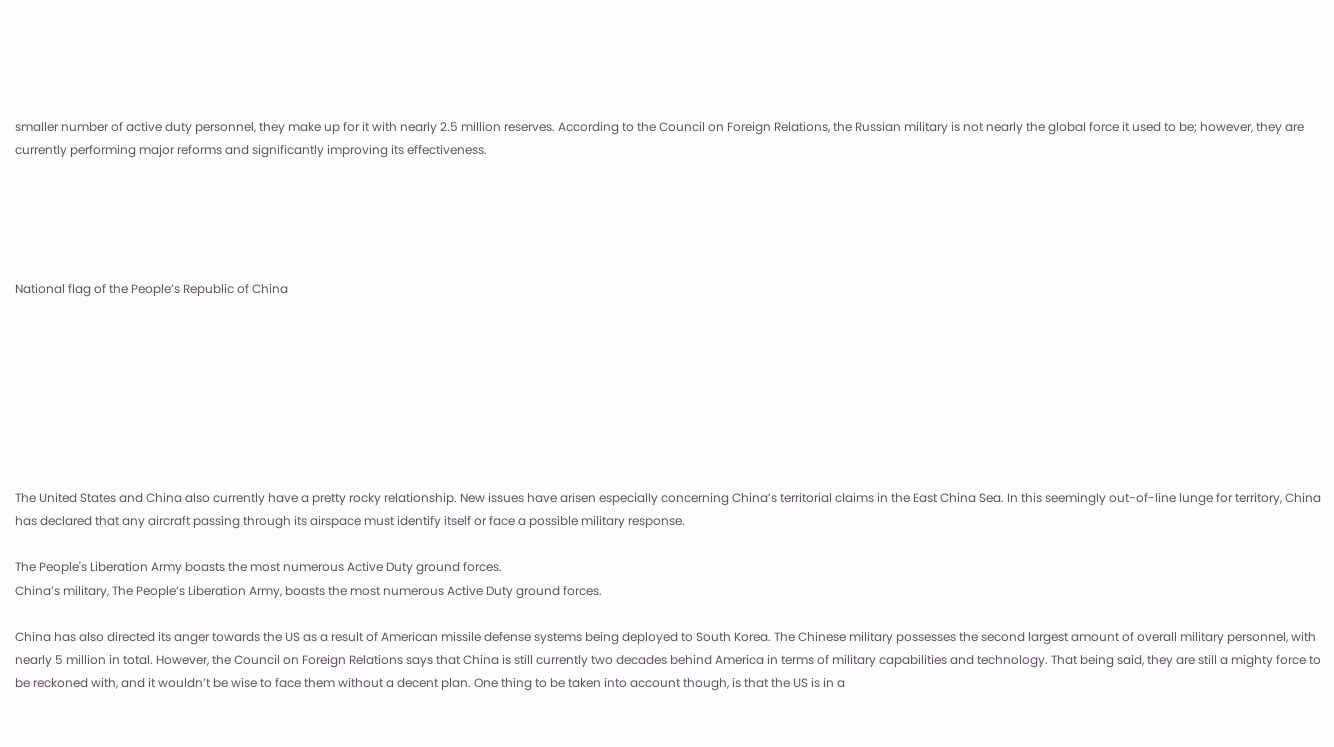smaller number of active duty personnel, they make up for it with nearly 2.5 million reserves. According to the Council on Foreign Relations, the Russian military is not nearly the global force it used to be; however, they are currently performing major reforms and significantly improving its effectiveness.





National flag of the People’s Republic of China








The United States and China also currently have a pretty rocky relationship. New issues have arisen especially concerning China’s territorial claims in the East China Sea. In this seemingly out-of-line lunge for territory, China has declared that any aircraft passing through its airspace must identify itself or face a possible military response.

The People's Liberation Army boasts the most numerous Active Duty ground forces.
China’s military, The People’s Liberation Army, boasts the most numerous Active Duty ground forces.

China has also directed its anger towards the US as a result of American missile defense systems being deployed to South Korea. The Chinese military possesses the second largest amount of overall military personnel, with nearly 5 million in total. However, the Council on Foreign Relations says that China is still currently two decades behind America in terms of military capabilities and technology. That being said, they are still a mighty force to be reckoned with, and it wouldn’t be wise to face them without a decent plan. One thing to be taken into account though, is that the US is in a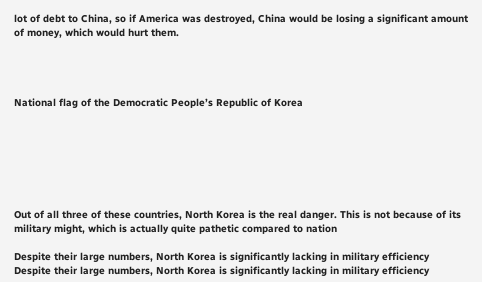lot of debt to China, so if America was destroyed, China would be losing a significant amount of money, which would hurt them.




National flag of the Democratic People’s Republic of Korea







Out of all three of these countries, North Korea is the real danger. This is not because of its military might, which is actually quite pathetic compared to nation

Despite their large numbers, North Korea is significantly lacking in military efficiency
Despite their large numbers, North Korea is significantly lacking in military efficiency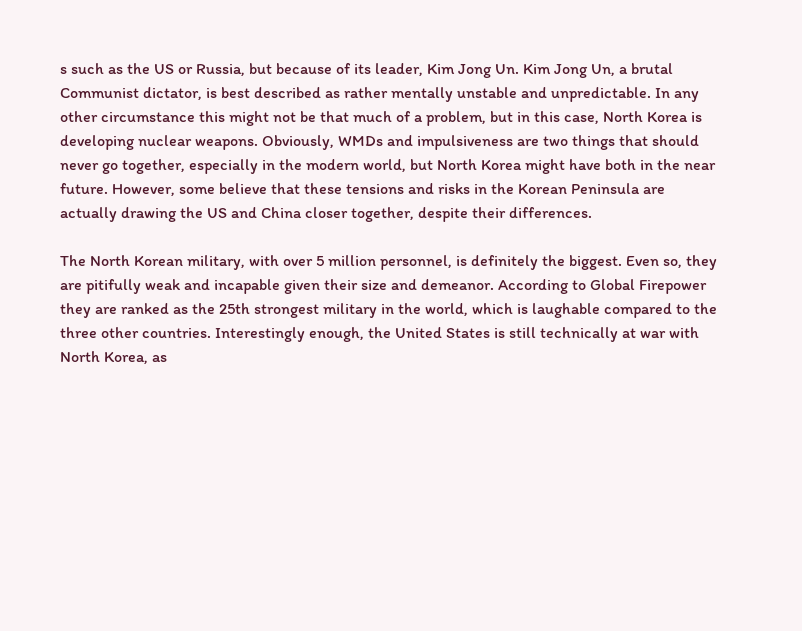s such as the US or Russia, but because of its leader, Kim Jong Un. Kim Jong Un, a brutal Communist dictator, is best described as rather mentally unstable and unpredictable. In any other circumstance this might not be that much of a problem, but in this case, North Korea is developing nuclear weapons. Obviously, WMDs and impulsiveness are two things that should never go together, especially in the modern world, but North Korea might have both in the near future. However, some believe that these tensions and risks in the Korean Peninsula are actually drawing the US and China closer together, despite their differences.

The North Korean military, with over 5 million personnel, is definitely the biggest. Even so, they are pitifully weak and incapable given their size and demeanor. According to Global Firepower they are ranked as the 25th strongest military in the world, which is laughable compared to the three other countries. Interestingly enough, the United States is still technically at war with North Korea, as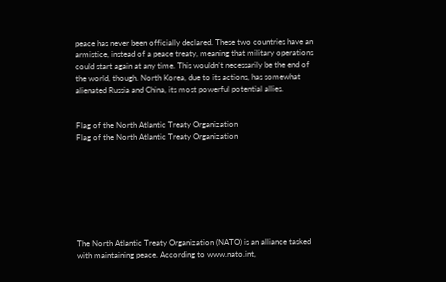peace has never been officially declared. These two countries have an armistice, instead of a peace treaty, meaning that military operations could start again at any time. This wouldn’t necessarily be the end of the world, though. North Korea, due to its actions, has somewhat alienated Russia and China, its most powerful potential allies.


Flag of the North Atlantic Treaty Organization
Flag of the North Atlantic Treaty Organization








The North Atlantic Treaty Organization (NATO) is an alliance tasked with maintaining peace. According to www.nato.int,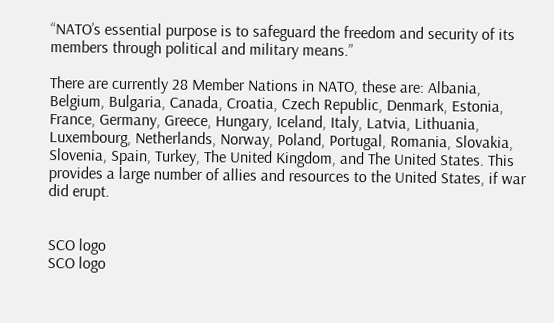“NATO’s essential purpose is to safeguard the freedom and security of its members through political and military means.”

There are currently 28 Member Nations in NATO, these are: Albania, Belgium, Bulgaria, Canada, Croatia, Czech Republic, Denmark, Estonia, France, Germany, Greece, Hungary, Iceland, Italy, Latvia, Lithuania, Luxembourg, Netherlands, Norway, Poland, Portugal, Romania, Slovakia, Slovenia, Spain, Turkey, The United Kingdom, and The United States. This provides a large number of allies and resources to the United States, if war did erupt.


SCO logo
SCO logo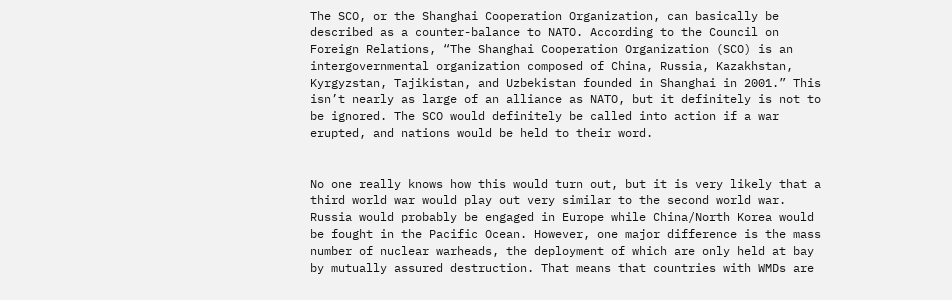The SCO, or the Shanghai Cooperation Organization, can basically be described as a counter-balance to NATO. According to the Council on Foreign Relations, “The Shanghai Cooperation Organization (SCO) is an intergovernmental organization composed of China, Russia, Kazakhstan, Kyrgyzstan, Tajikistan, and Uzbekistan founded in Shanghai in 2001.” This isn’t nearly as large of an alliance as NATO, but it definitely is not to be ignored. The SCO would definitely be called into action if a war erupted, and nations would be held to their word.


No one really knows how this would turn out, but it is very likely that a third world war would play out very similar to the second world war. Russia would probably be engaged in Europe while China/North Korea would be fought in the Pacific Ocean. However, one major difference is the mass number of nuclear warheads, the deployment of which are only held at bay by mutually assured destruction. That means that countries with WMDs are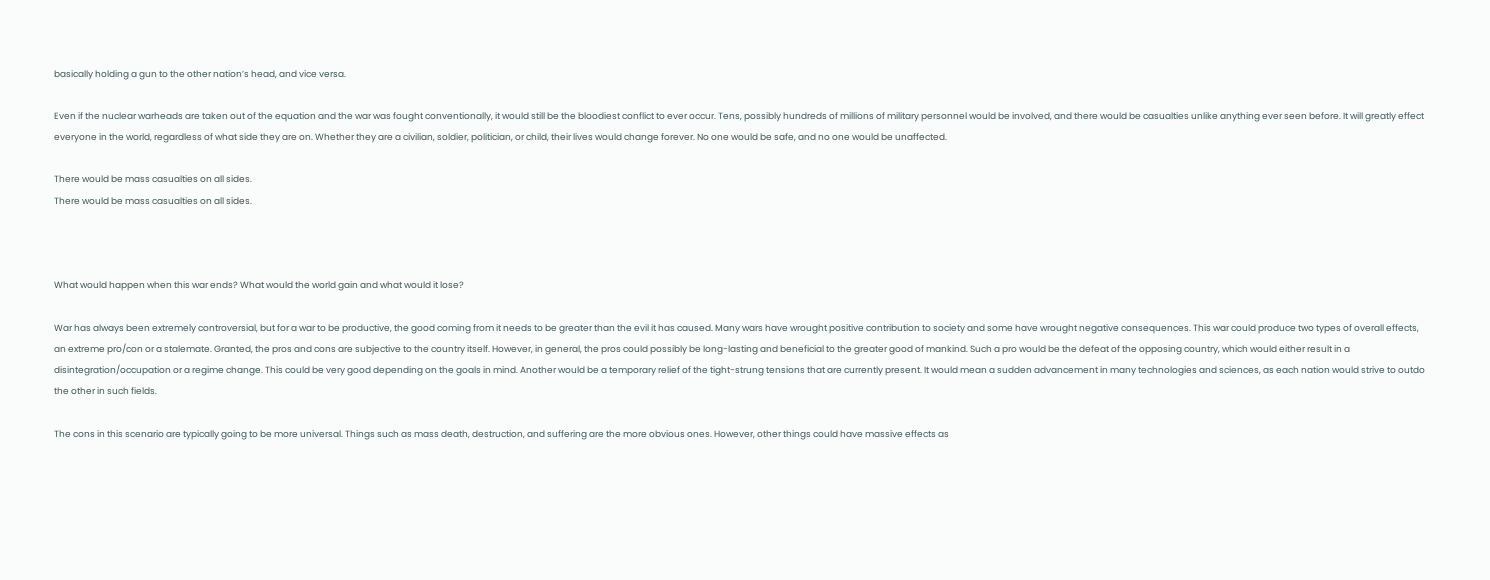basically holding a gun to the other nation’s head, and vice versa.

Even if the nuclear warheads are taken out of the equation and the war was fought conventionally, it would still be the bloodiest conflict to ever occur. Tens, possibly hundreds of millions of military personnel would be involved, and there would be casualties unlike anything ever seen before. It will greatly effect everyone in the world, regardless of what side they are on. Whether they are a civilian, soldier, politician, or child, their lives would change forever. No one would be safe, and no one would be unaffected.

There would be mass casualties on all sides.
There would be mass casualties on all sides.



What would happen when this war ends? What would the world gain and what would it lose?

War has always been extremely controversial, but for a war to be productive, the good coming from it needs to be greater than the evil it has caused. Many wars have wrought positive contribution to society and some have wrought negative consequences. This war could produce two types of overall effects, an extreme pro/con or a stalemate. Granted, the pros and cons are subjective to the country itself. However, in general, the pros could possibly be long-lasting and beneficial to the greater good of mankind. Such a pro would be the defeat of the opposing country, which would either result in a disintegration/occupation or a regime change. This could be very good depending on the goals in mind. Another would be a temporary relief of the tight-strung tensions that are currently present. It would mean a sudden advancement in many technologies and sciences, as each nation would strive to outdo the other in such fields.

The cons in this scenario are typically going to be more universal. Things such as mass death, destruction, and suffering are the more obvious ones. However, other things could have massive effects as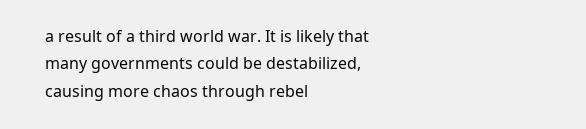a result of a third world war. It is likely that many governments could be destabilized, causing more chaos through rebel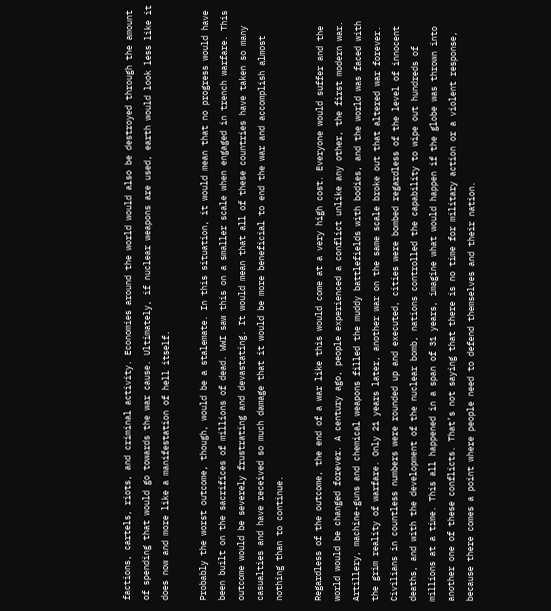factions, cartels, riots, and criminal activity. Economies around the world would also be destroyed through the amount of spending that would go towards the war cause. Ultimately, if nuclear weapons are used, earth would look less like it does now and more like a manifestation of hell itself.

Probably the worst outcome, though, would be a stalemate. In this situation, it would mean that no progress would have been built on the sacrifices of millions of dead. WWI saw this on a smaller scale when engaged in trench warfare. This outcome would be severely frustrating and devastating. It would mean that all of these countries have taken so many casualties and have received so much damage that it would be more beneficial to end the war and accomplish almost nothing than to continue.

Regardless of the outcome, the end of a war like this would come at a very high cost. Everyone would suffer and the world would be changed forever. A century ago, people experienced a conflict unlike any other, the first modern war. Artillery, machine-guns and chemical weapons filled the muddy battlefields with bodies, and the world was faced with the grim reality of warfare. Only 21 years later, another war on the same scale broke out that altered war forever. Civilians in countless numbers were rounded up and executed, cities were bombed regardless of the level of innocent deaths, and with the development of the nuclear bomb, nations controlled the capability to wipe out hundreds of millions at a time. This all happened in a span of 31 years, imagine what would happen if the globe was thrown into another one of these conflicts. That’s not saying that there is no time for military action or a violent response, because there comes a point where people need to defend themselves and their nation.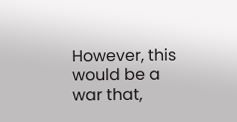However, this would be a war that,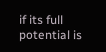if its full potential is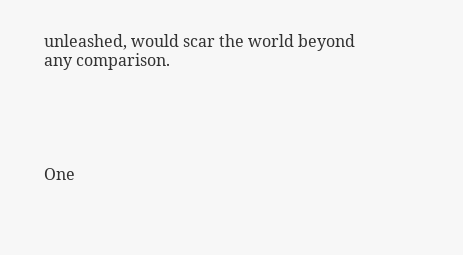unleashed, would scar the world beyond any comparison.





One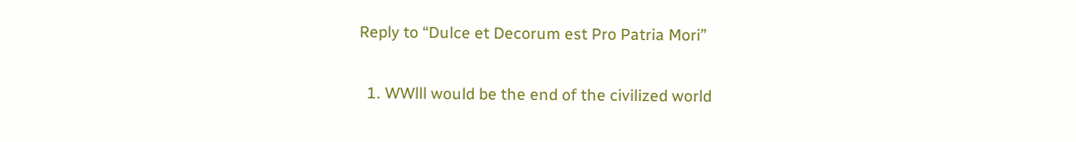Reply to “Dulce et Decorum est Pro Patria Mori”

  1. WWlll would be the end of the civilized world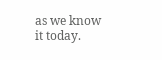as we know it today.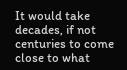It would take decades, if not centuries to come close to what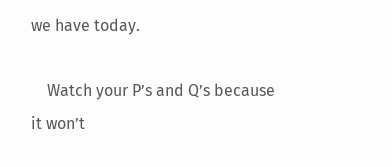we have today.

    Watch your P’s and Q’s because it won’t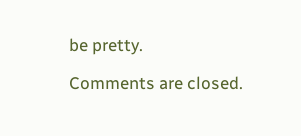be pretty.

Comments are closed.